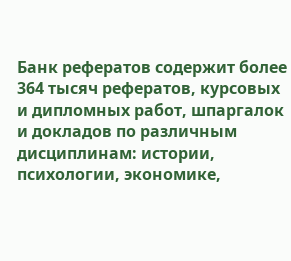Банк рефератов содержит более 364 тысяч рефератов, курсовых и дипломных работ, шпаргалок и докладов по различным дисциплинам: истории, психологии, экономике,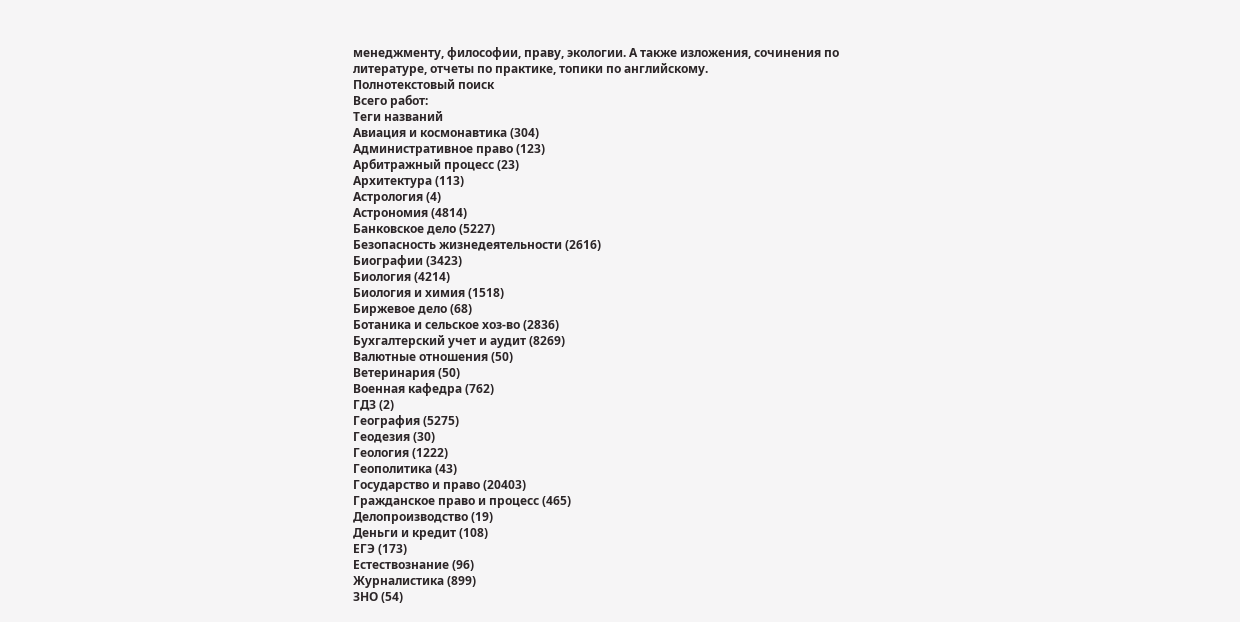менеджменту, философии, праву, экологии. А также изложения, сочинения по литературе, отчеты по практике, топики по английскому.
Полнотекстовый поиск
Всего работ:
Теги названий
Авиация и космонавтика (304)
Административное право (123)
Арбитражный процесс (23)
Архитектура (113)
Астрология (4)
Астрономия (4814)
Банковское дело (5227)
Безопасность жизнедеятельности (2616)
Биографии (3423)
Биология (4214)
Биология и химия (1518)
Биржевое дело (68)
Ботаника и сельское хоз-во (2836)
Бухгалтерский учет и аудит (8269)
Валютные отношения (50)
Ветеринария (50)
Военная кафедра (762)
ГДЗ (2)
География (5275)
Геодезия (30)
Геология (1222)
Геополитика (43)
Государство и право (20403)
Гражданское право и процесс (465)
Делопроизводство (19)
Деньги и кредит (108)
ЕГЭ (173)
Естествознание (96)
Журналистика (899)
ЗНО (54)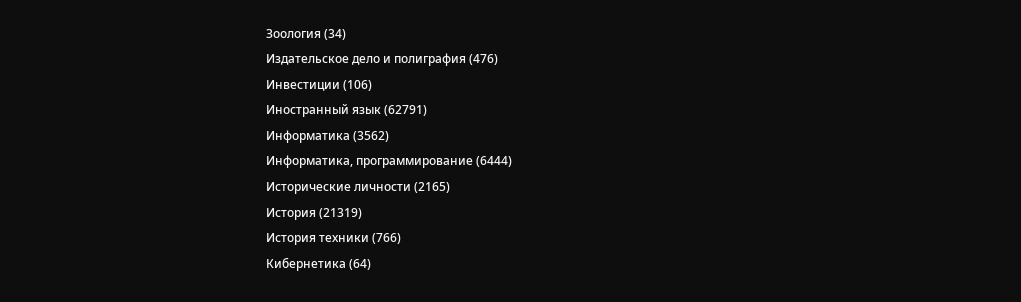Зоология (34)
Издательское дело и полиграфия (476)
Инвестиции (106)
Иностранный язык (62791)
Информатика (3562)
Информатика, программирование (6444)
Исторические личности (2165)
История (21319)
История техники (766)
Кибернетика (64)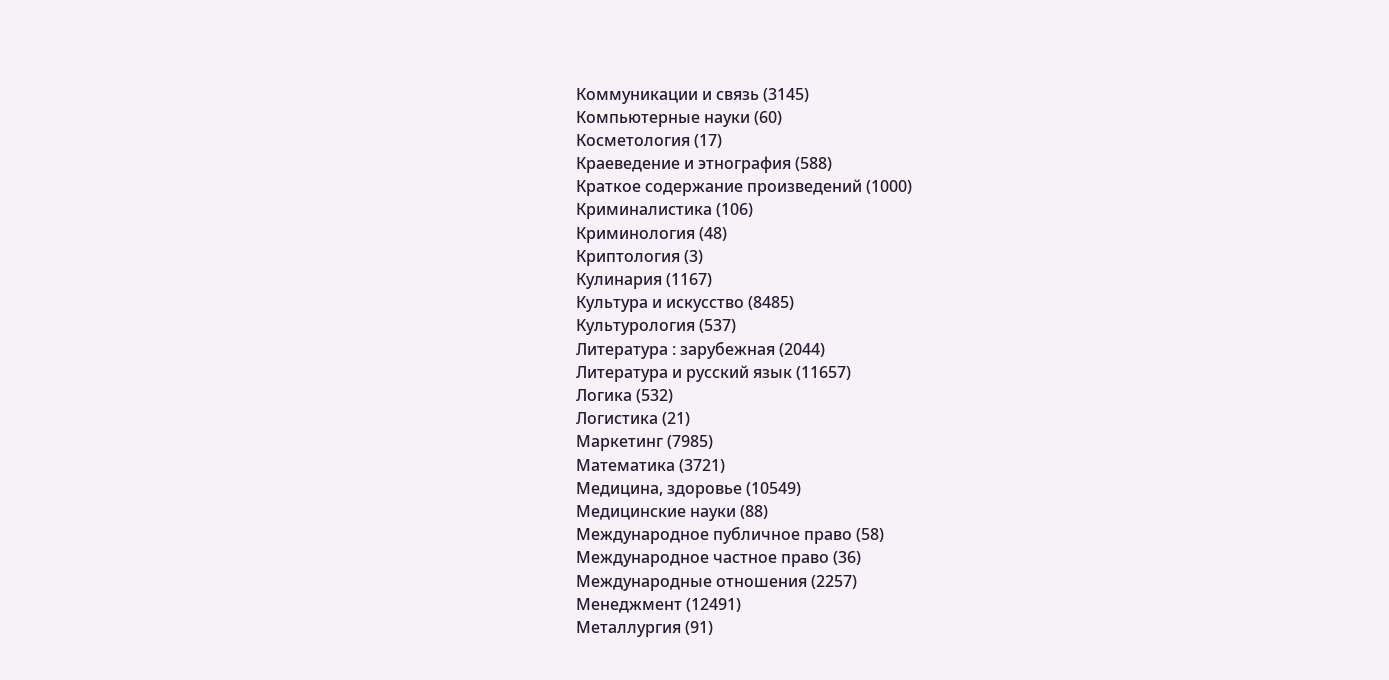Коммуникации и связь (3145)
Компьютерные науки (60)
Косметология (17)
Краеведение и этнография (588)
Краткое содержание произведений (1000)
Криминалистика (106)
Криминология (48)
Криптология (3)
Кулинария (1167)
Культура и искусство (8485)
Культурология (537)
Литература : зарубежная (2044)
Литература и русский язык (11657)
Логика (532)
Логистика (21)
Маркетинг (7985)
Математика (3721)
Медицина, здоровье (10549)
Медицинские науки (88)
Международное публичное право (58)
Международное частное право (36)
Международные отношения (2257)
Менеджмент (12491)
Металлургия (91)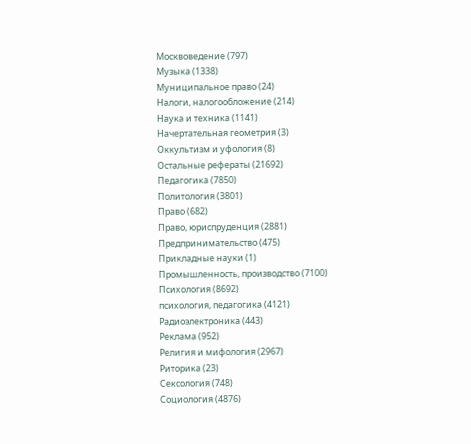Москвоведение (797)
Музыка (1338)
Муниципальное право (24)
Налоги, налогообложение (214)
Наука и техника (1141)
Начертательная геометрия (3)
Оккультизм и уфология (8)
Остальные рефераты (21692)
Педагогика (7850)
Политология (3801)
Право (682)
Право, юриспруденция (2881)
Предпринимательство (475)
Прикладные науки (1)
Промышленность, производство (7100)
Психология (8692)
психология, педагогика (4121)
Радиоэлектроника (443)
Реклама (952)
Религия и мифология (2967)
Риторика (23)
Сексология (748)
Социология (4876)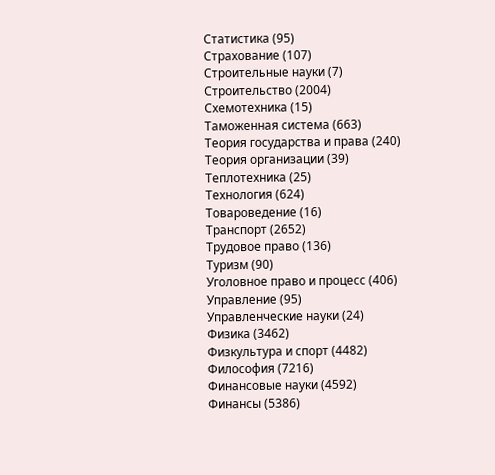Статистика (95)
Страхование (107)
Строительные науки (7)
Строительство (2004)
Схемотехника (15)
Таможенная система (663)
Теория государства и права (240)
Теория организации (39)
Теплотехника (25)
Технология (624)
Товароведение (16)
Транспорт (2652)
Трудовое право (136)
Туризм (90)
Уголовное право и процесс (406)
Управление (95)
Управленческие науки (24)
Физика (3462)
Физкультура и спорт (4482)
Философия (7216)
Финансовые науки (4592)
Финансы (5386)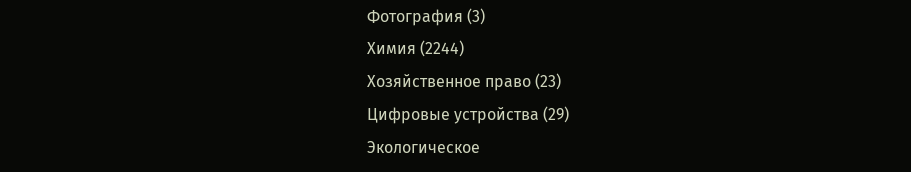Фотография (3)
Химия (2244)
Хозяйственное право (23)
Цифровые устройства (29)
Экологическое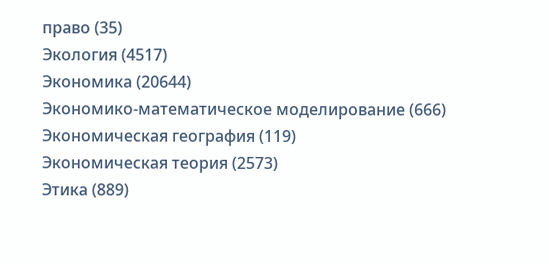право (35)
Экология (4517)
Экономика (20644)
Экономико-математическое моделирование (666)
Экономическая география (119)
Экономическая теория (2573)
Этика (889)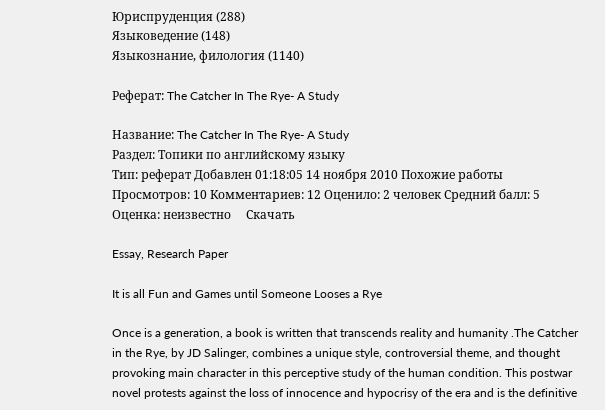Юриспруденция (288)
Языковедение (148)
Языкознание, филология (1140)

Реферат: The Catcher In The Rye- A Study

Название: The Catcher In The Rye- A Study
Раздел: Топики по английскому языку
Тип: реферат Добавлен 01:18:05 14 ноября 2010 Похожие работы
Просмотров: 10 Комментариев: 12 Оценило: 2 человек Средний балл: 5 Оценка: неизвестно     Скачать

Essay, Research Paper

It is all Fun and Games until Someone Looses a Rye

Once is a generation, a book is written that transcends reality and humanity .The Catcher in the Rye, by JD Salinger, combines a unique style, controversial theme, and thought provoking main character in this perceptive study of the human condition. This postwar novel protests against the loss of innocence and hypocrisy of the era and is the definitive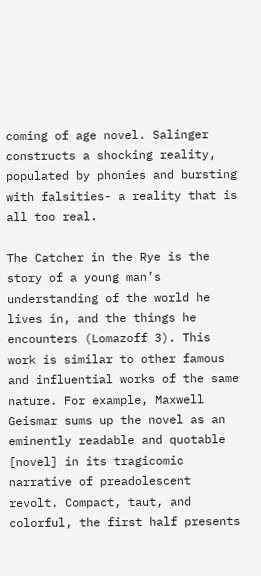coming of age novel. Salinger constructs a shocking reality, populated by phonies and bursting with falsities- a reality that is all too real.

The Catcher in the Rye is the story of a young man’s understanding of the world he lives in, and the things he encounters (Lomazoff 3). This work is similar to other famous and influential works of the same nature. For example, Maxwell Geismar sums up the novel as an eminently readable and quotable [novel] in its tragicomic narrative of preadolescent revolt. Compact, taut, and colorful, the first half presents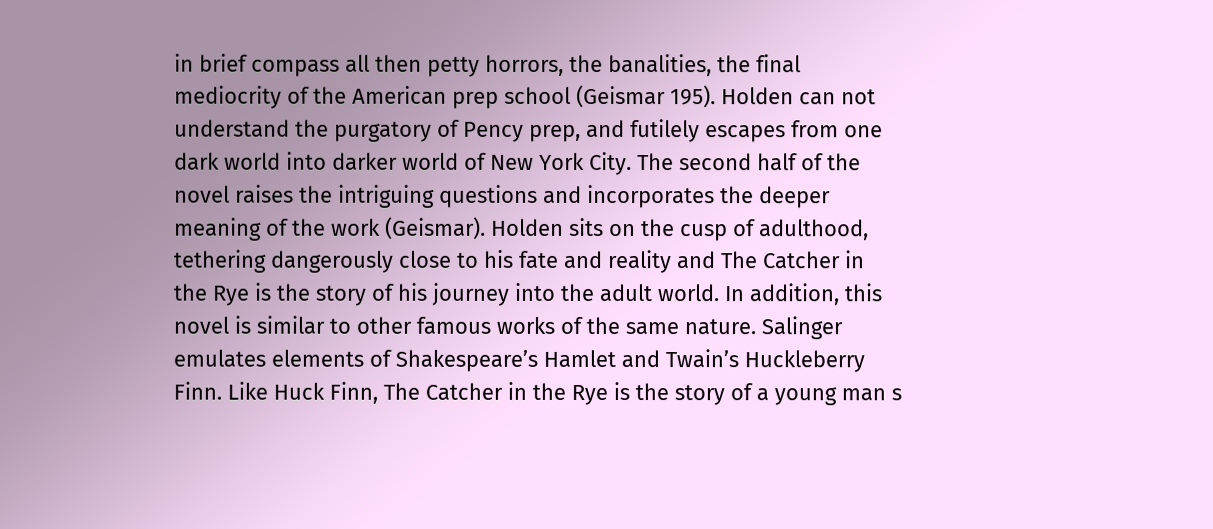in brief compass all then petty horrors, the banalities, the final mediocrity of the American prep school (Geismar 195). Holden can not understand the purgatory of Pency prep, and futilely escapes from one dark world into darker world of New York City. The second half of the novel raises the intriguing questions and incorporates the deeper meaning of the work (Geismar). Holden sits on the cusp of adulthood, tethering dangerously close to his fate and reality and The Catcher in the Rye is the story of his journey into the adult world. In addition, this novel is similar to other famous works of the same nature. Salinger emulates elements of Shakespeare’s Hamlet and Twain’s Huckleberry Finn. Like Huck Finn, The Catcher in the Rye is the story of a young man s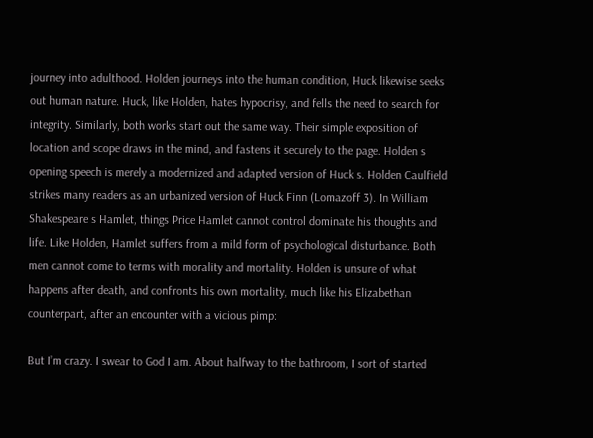journey into adulthood. Holden journeys into the human condition, Huck likewise seeks out human nature. Huck, like Holden, hates hypocrisy, and fells the need to search for integrity. Similarly, both works start out the same way. Their simple exposition of location and scope draws in the mind, and fastens it securely to the page. Holden s opening speech is merely a modernized and adapted version of Huck s. Holden Caulfield strikes many readers as an urbanized version of Huck Finn (Lomazoff 3). In William Shakespeare s Hamlet, things Price Hamlet cannot control dominate his thoughts and life. Like Holden, Hamlet suffers from a mild form of psychological disturbance. Both men cannot come to terms with morality and mortality. Holden is unsure of what happens after death, and confronts his own mortality, much like his Elizabethan counterpart, after an encounter with a vicious pimp:

But I’m crazy. I swear to God I am. About halfway to the bathroom, I sort of started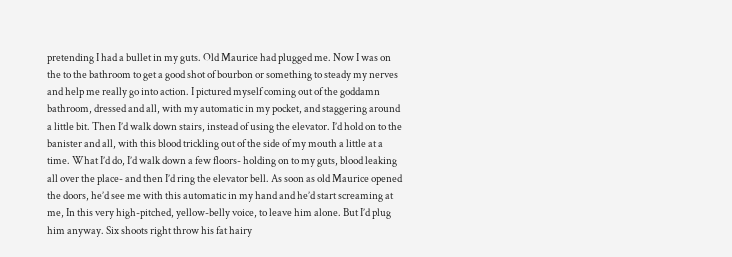pretending I had a bullet in my guts. Old Maurice had plugged me. Now I was on the to the bathroom to get a good shot of bourbon or something to steady my nerves and help me really go into action. I pictured myself coming out of the goddamn bathroom, dressed and all, with my automatic in my pocket, and staggering around a little bit. Then I’d walk down stairs, instead of using the elevator. I’d hold on to the banister and all, with this blood trickling out of the side of my mouth a little at a time. What I’d do, I’d walk down a few floors- holding on to my guts, blood leaking all over the place- and then I’d ring the elevator bell. As soon as old Maurice opened the doors, he’d see me with this automatic in my hand and he’d start screaming at me, In this very high-pitched, yellow-belly voice, to leave him alone. But I’d plug him anyway. Six shoots right throw his fat hairy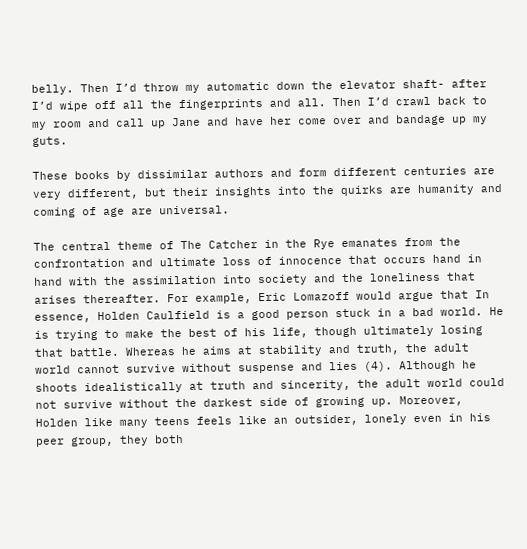belly. Then I’d throw my automatic down the elevator shaft- after I’d wipe off all the fingerprints and all. Then I’d crawl back to my room and call up Jane and have her come over and bandage up my guts.

These books by dissimilar authors and form different centuries are very different, but their insights into the quirks are humanity and coming of age are universal.

The central theme of The Catcher in the Rye emanates from the confrontation and ultimate loss of innocence that occurs hand in hand with the assimilation into society and the loneliness that arises thereafter. For example, Eric Lomazoff would argue that In essence, Holden Caulfield is a good person stuck in a bad world. He is trying to make the best of his life, though ultimately losing that battle. Whereas he aims at stability and truth, the adult world cannot survive without suspense and lies (4). Although he shoots idealistically at truth and sincerity, the adult world could not survive without the darkest side of growing up. Moreover, Holden like many teens feels like an outsider, lonely even in his peer group, they both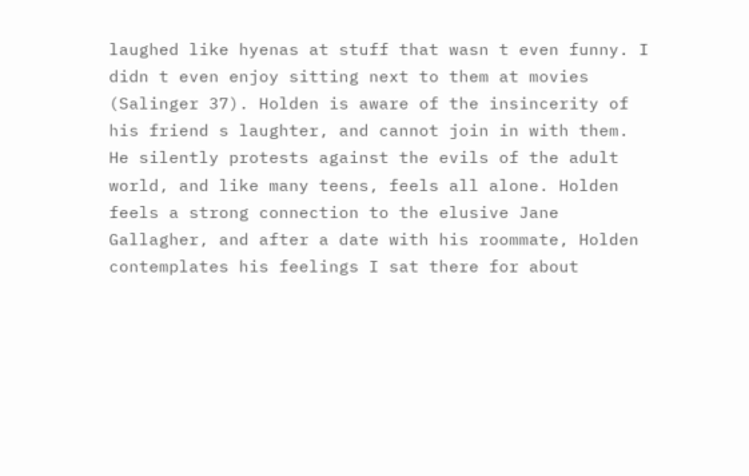laughed like hyenas at stuff that wasn t even funny. I didn t even enjoy sitting next to them at movies (Salinger 37). Holden is aware of the insincerity of his friend s laughter, and cannot join in with them. He silently protests against the evils of the adult world, and like many teens, feels all alone. Holden feels a strong connection to the elusive Jane Gallagher, and after a date with his roommate, Holden contemplates his feelings I sat there for about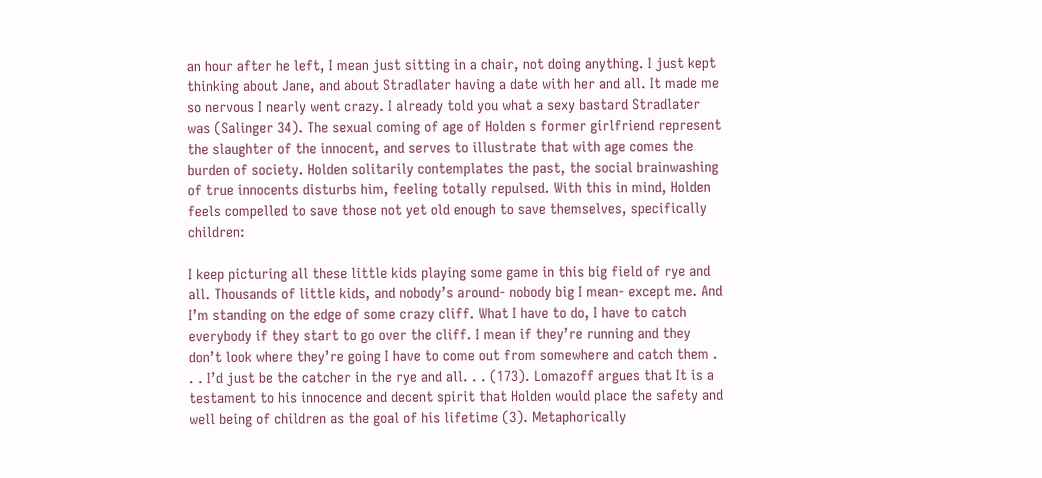an hour after he left, I mean just sitting in a chair, not doing anything. I just kept thinking about Jane, and about Stradlater having a date with her and all. It made me so nervous I nearly went crazy. I already told you what a sexy bastard Stradlater was (Salinger 34). The sexual coming of age of Holden s former girlfriend represent the slaughter of the innocent, and serves to illustrate that with age comes the burden of society. Holden solitarily contemplates the past, the social brainwashing of true innocents disturbs him, feeling totally repulsed. With this in mind, Holden feels compelled to save those not yet old enough to save themselves, specifically children:

I keep picturing all these little kids playing some game in this big field of rye and all. Thousands of little kids, and nobody’s around- nobody big I mean- except me. And I’m standing on the edge of some crazy cliff. What I have to do, I have to catch everybody if they start to go over the cliff. I mean if they’re running and they don’t look where they’re going I have to come out from somewhere and catch them . . . I’d just be the catcher in the rye and all. . . (173). Lomazoff argues that It is a testament to his innocence and decent spirit that Holden would place the safety and well being of children as the goal of his lifetime (3). Metaphorically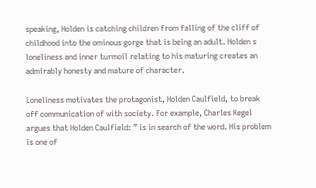speaking, Holden is catching children from falling of the cliff of childhood into the ominous gorge that is being an adult. Holden s loneliness and inner turmoil relating to his maturing creates an admirably honesty and mature of character.

Loneliness motivates the protagonist, Holden Caulfield, to break off communication of with society. For example, Charles Kegel argues that Holden Caulfield: ” is in search of the word. His problem is one of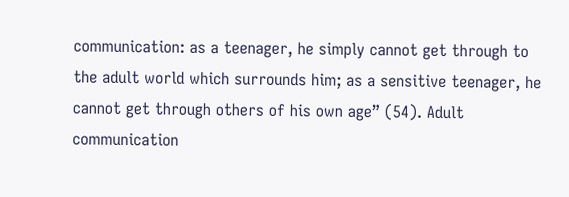communication: as a teenager, he simply cannot get through to the adult world which surrounds him; as a sensitive teenager, he cannot get through others of his own age” (54). Adult communication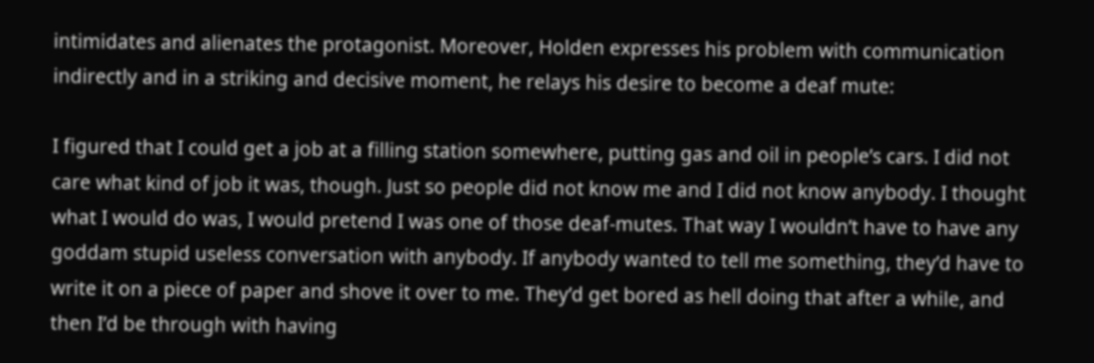intimidates and alienates the protagonist. Moreover, Holden expresses his problem with communication indirectly and in a striking and decisive moment, he relays his desire to become a deaf mute:

I figured that I could get a job at a filling station somewhere, putting gas and oil in people’s cars. I did not care what kind of job it was, though. Just so people did not know me and I did not know anybody. I thought what I would do was, I would pretend I was one of those deaf-mutes. That way I wouldn’t have to have any goddam stupid useless conversation with anybody. If anybody wanted to tell me something, they’d have to write it on a piece of paper and shove it over to me. They’d get bored as hell doing that after a while, and then I’d be through with having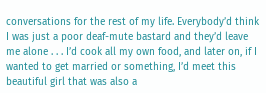conversations for the rest of my life. Everybody’d think I was just a poor deaf-mute bastard and they’d leave me alone . . . I’d cook all my own food, and later on, if I wanted to get married or something, I’d meet this beautiful girl that was also a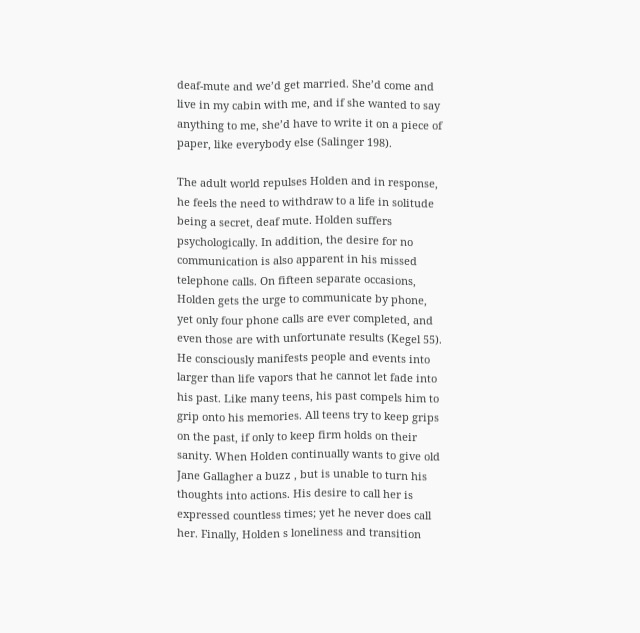deaf-mute and we’d get married. She’d come and live in my cabin with me, and if she wanted to say anything to me, she’d have to write it on a piece of paper, like everybody else (Salinger 198).

The adult world repulses Holden and in response, he feels the need to withdraw to a life in solitude being a secret, deaf mute. Holden suffers psychologically. In addition, the desire for no communication is also apparent in his missed telephone calls. On fifteen separate occasions, Holden gets the urge to communicate by phone, yet only four phone calls are ever completed, and even those are with unfortunate results (Kegel 55). He consciously manifests people and events into larger than life vapors that he cannot let fade into his past. Like many teens, his past compels him to grip onto his memories. All teens try to keep grips on the past, if only to keep firm holds on their sanity. When Holden continually wants to give old Jane Gallagher a buzz , but is unable to turn his thoughts into actions. His desire to call her is expressed countless times; yet he never does call her. Finally, Holden s loneliness and transition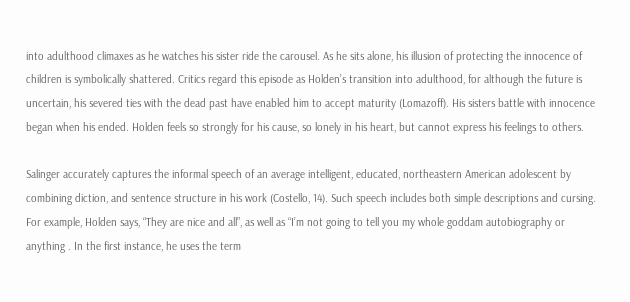into adulthood climaxes as he watches his sister ride the carousel. As he sits alone, his illusion of protecting the innocence of children is symbolically shattered. Critics regard this episode as Holden’s transition into adulthood, for although the future is uncertain, his severed ties with the dead past have enabled him to accept maturity (Lomazoff). His sisters battle with innocence began when his ended. Holden feels so strongly for his cause, so lonely in his heart, but cannot express his feelings to others.

Salinger accurately captures the informal speech of an average intelligent, educated, northeastern American adolescent by combining diction, and sentence structure in his work (Costello, 14). Such speech includes both simple descriptions and cursing. For example, Holden says, “They are nice and all”, as well as “I’m not going to tell you my whole goddam autobiography or anything . In the first instance, he uses the term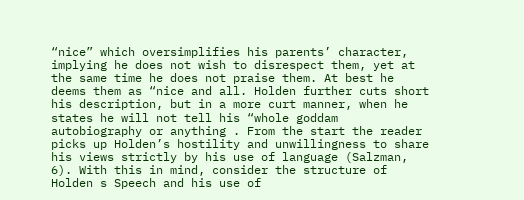“nice” which oversimplifies his parents’ character, implying he does not wish to disrespect them, yet at the same time he does not praise them. At best he deems them as “nice and all. Holden further cuts short his description, but in a more curt manner, when he states he will not tell his “whole goddam autobiography or anything . From the start the reader picks up Holden’s hostility and unwillingness to share his views strictly by his use of language (Salzman, 6). With this in mind, consider the structure of Holden s Speech and his use of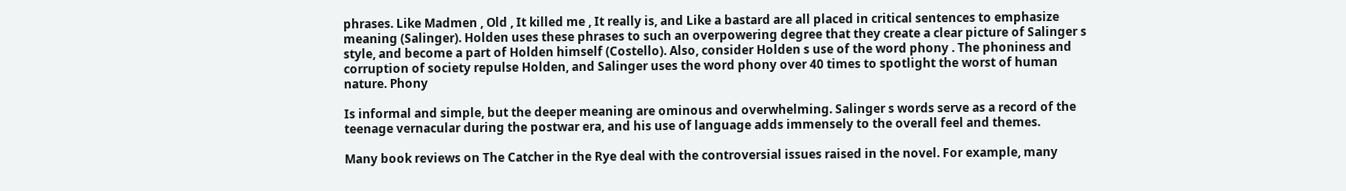phrases. Like Madmen , Old , It killed me , It really is, and Like a bastard are all placed in critical sentences to emphasize meaning (Salinger). Holden uses these phrases to such an overpowering degree that they create a clear picture of Salinger s style, and become a part of Holden himself (Costello). Also, consider Holden s use of the word phony . The phoniness and corruption of society repulse Holden, and Salinger uses the word phony over 40 times to spotlight the worst of human nature. Phony

Is informal and simple, but the deeper meaning are ominous and overwhelming. Salinger s words serve as a record of the teenage vernacular during the postwar era, and his use of language adds immensely to the overall feel and themes.

Many book reviews on The Catcher in the Rye deal with the controversial issues raised in the novel. For example, many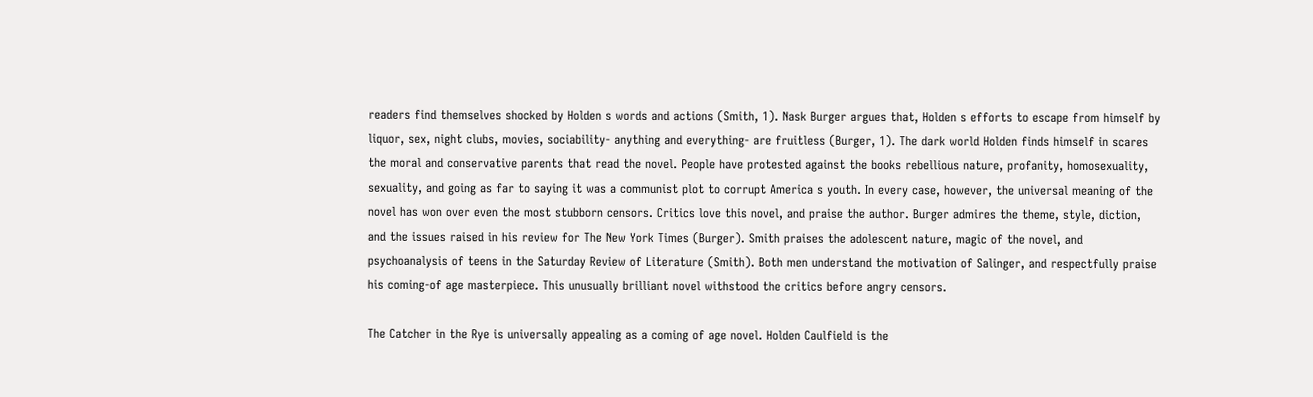readers find themselves shocked by Holden s words and actions (Smith, 1). Nask Burger argues that, Holden s efforts to escape from himself by liquor, sex, night clubs, movies, sociability- anything and everything- are fruitless (Burger, 1). The dark world Holden finds himself in scares the moral and conservative parents that read the novel. People have protested against the books rebellious nature, profanity, homosexuality, sexuality, and going as far to saying it was a communist plot to corrupt America s youth. In every case, however, the universal meaning of the novel has won over even the most stubborn censors. Critics love this novel, and praise the author. Burger admires the theme, style, diction, and the issues raised in his review for The New York Times (Burger). Smith praises the adolescent nature, magic of the novel, and psychoanalysis of teens in the Saturday Review of Literature (Smith). Both men understand the motivation of Salinger, and respectfully praise his coming-of age masterpiece. This unusually brilliant novel withstood the critics before angry censors.

The Catcher in the Rye is universally appealing as a coming of age novel. Holden Caulfield is the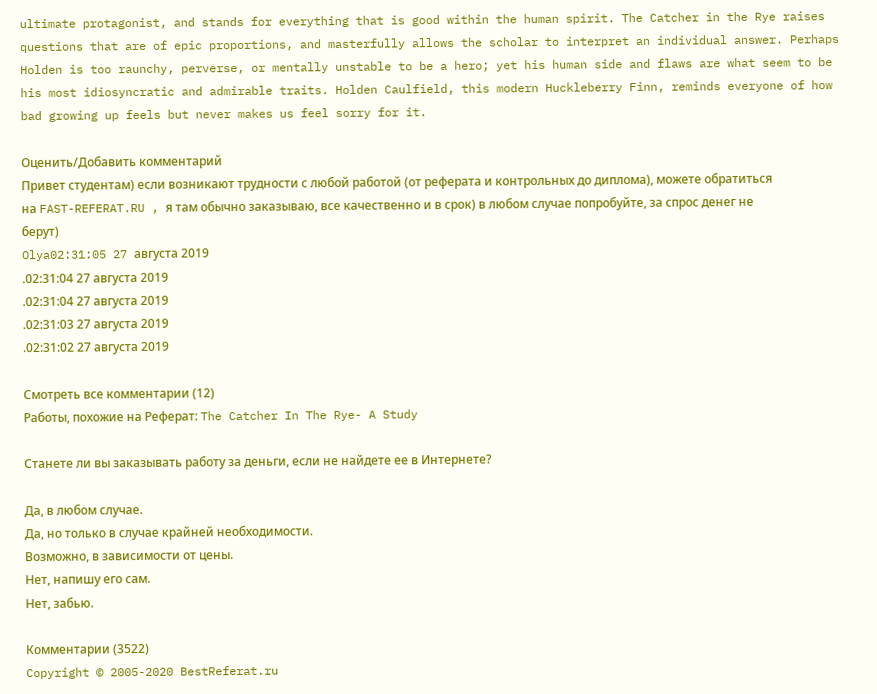ultimate protagonist, and stands for everything that is good within the human spirit. The Catcher in the Rye raises questions that are of epic proportions, and masterfully allows the scholar to interpret an individual answer. Perhaps Holden is too raunchy, perverse, or mentally unstable to be a hero; yet his human side and flaws are what seem to be his most idiosyncratic and admirable traits. Holden Caulfield, this modern Huckleberry Finn, reminds everyone of how bad growing up feels but never makes us feel sorry for it.

Оценить/Добавить комментарий
Привет студентам) если возникают трудности с любой работой (от реферата и контрольных до диплома), можете обратиться на FAST-REFERAT.RU , я там обычно заказываю, все качественно и в срок) в любом случае попробуйте, за спрос денег не берут)
Olya02:31:05 27 августа 2019
.02:31:04 27 августа 2019
.02:31:04 27 августа 2019
.02:31:03 27 августа 2019
.02:31:02 27 августа 2019

Смотреть все комментарии (12)
Работы, похожие на Реферат: The Catcher In The Rye- A Study

Станете ли вы заказывать работу за деньги, если не найдете ее в Интернете?

Да, в любом случае.
Да, но только в случае крайней необходимости.
Возможно, в зависимости от цены.
Нет, напишу его сам.
Нет, забью.

Комментарии (3522)
Copyright © 2005-2020 BestReferat.ru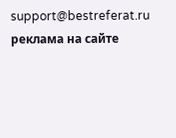support@bestreferat.ru реклама на сайте